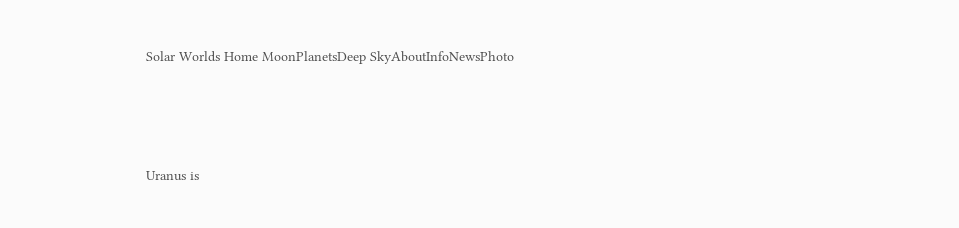Solar Worlds Home MoonPlanetsDeep SkyAboutInfoNewsPhoto




Uranus is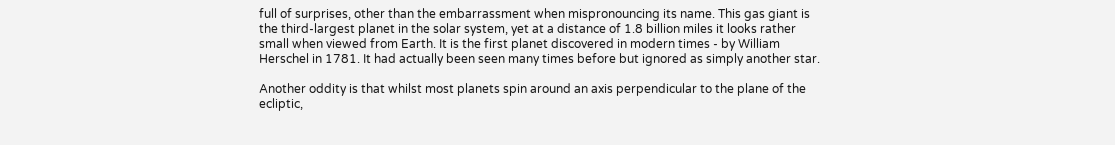full of surprises, other than the embarrassment when mispronouncing its name. This gas giant is the third-largest planet in the solar system, yet at a distance of 1.8 billion miles it looks rather small when viewed from Earth. It is the first planet discovered in modern times - by William Herschel in 1781. It had actually been seen many times before but ignored as simply another star.

Another oddity is that whilst most planets spin around an axis perpendicular to the plane of the ecliptic,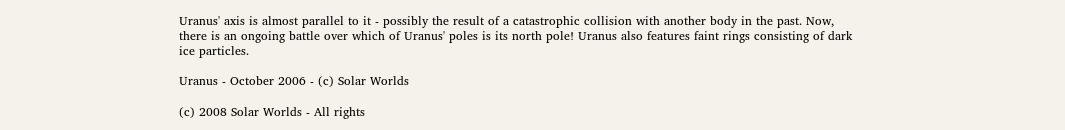Uranus' axis is almost parallel to it - possibly the result of a catastrophic collision with another body in the past. Now, there is an ongoing battle over which of Uranus' poles is its north pole! Uranus also features faint rings consisting of dark ice particles.

Uranus - October 2006 - (c) Solar Worlds

(c) 2008 Solar Worlds - All rights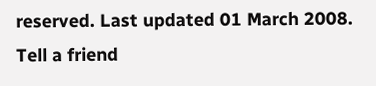reserved. Last updated 01 March 2008. Tell a friend